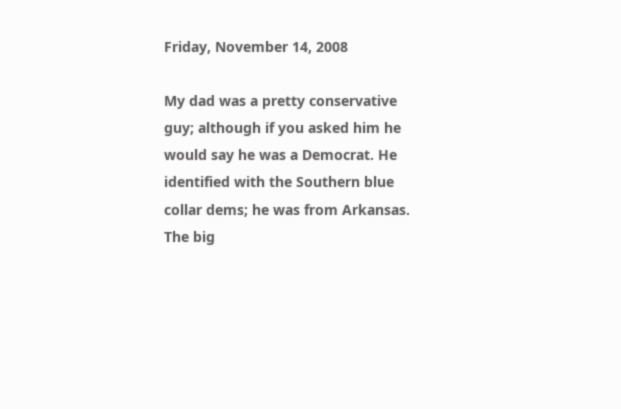Friday, November 14, 2008

My dad was a pretty conservative guy; although if you asked him he would say he was a Democrat. He identified with the Southern blue collar dems; he was from Arkansas. The big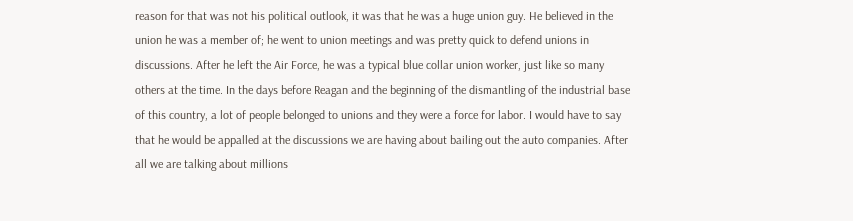reason for that was not his political outlook, it was that he was a huge union guy. He believed in the union he was a member of; he went to union meetings and was pretty quick to defend unions in discussions. After he left the Air Force, he was a typical blue collar union worker, just like so many others at the time. In the days before Reagan and the beginning of the dismantling of the industrial base of this country, a lot of people belonged to unions and they were a force for labor. I would have to say that he would be appalled at the discussions we are having about bailing out the auto companies. After all we are talking about millions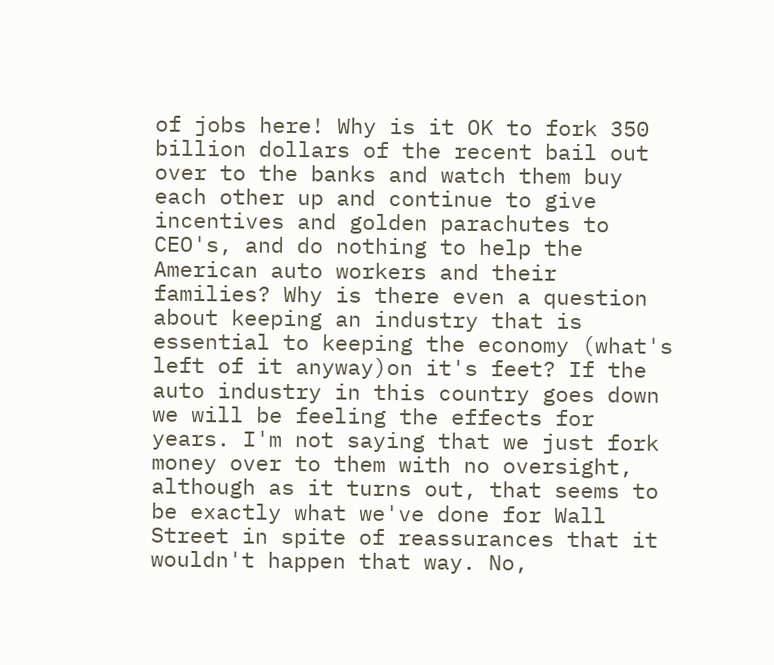of jobs here! Why is it OK to fork 350 billion dollars of the recent bail out over to the banks and watch them buy each other up and continue to give incentives and golden parachutes to CEO's, and do nothing to help the American auto workers and their families? Why is there even a question about keeping an industry that is essential to keeping the economy (what's left of it anyway)on it's feet? If the auto industry in this country goes down we will be feeling the effects for years. I'm not saying that we just fork money over to them with no oversight, although as it turns out, that seems to be exactly what we've done for Wall Street in spite of reassurances that it wouldn't happen that way. No,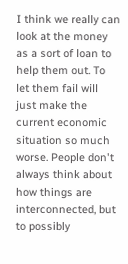I think we really can look at the money as a sort of loan to help them out. To let them fail will just make the current economic situation so much worse. People don't always think about how things are interconnected, but to possibly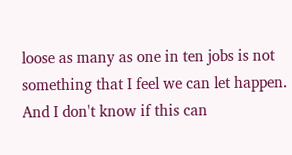loose as many as one in ten jobs is not something that I feel we can let happen. And I don't know if this can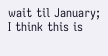wait til January; I think this is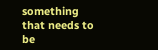something that needs to be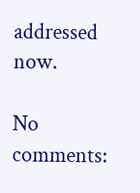addressed now.

No comments: